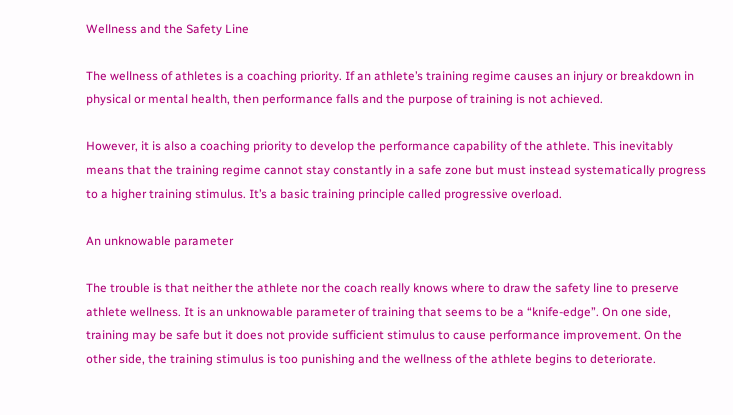Wellness and the Safety Line

The wellness of athletes is a coaching priority. If an athlete’s training regime causes an injury or breakdown in physical or mental health, then performance falls and the purpose of training is not achieved.

However, it is also a coaching priority to develop the performance capability of the athlete. This inevitably means that the training regime cannot stay constantly in a safe zone but must instead systematically progress to a higher training stimulus. It’s a basic training principle called progressive overload.

An unknowable parameter

The trouble is that neither the athlete nor the coach really knows where to draw the safety line to preserve athlete wellness. It is an unknowable parameter of training that seems to be a “knife-edge”. On one side, training may be safe but it does not provide sufficient stimulus to cause performance improvement. On the other side, the training stimulus is too punishing and the wellness of the athlete begins to deteriorate.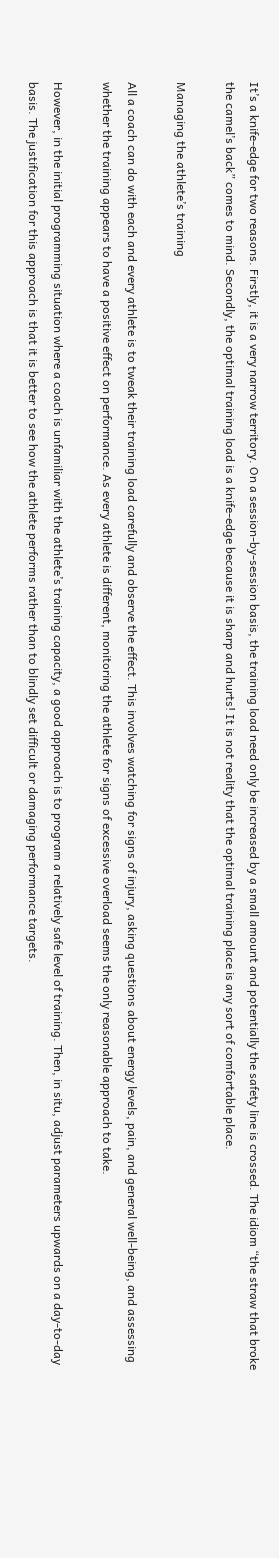It’s a knife-edge for two reasons. Firstly, it is a very narrow territory. On a session-by-session basis, the training load need only be increased by a small amount and potentially the safety line is crossed. The idiom “the straw that broke the camel’s back” comes to mind. Secondly, the optimal training load is a knife-edge because it is sharp and hurts! It is not reality that the optimal training place is any sort of comfortable place.

Managing the athlete’s training

All a coach can do with each and every athlete is to tweak their training load carefully and observe the effect. This involves watching for signs of injury, asking questions about energy levels, pain, and general well-being, and assessing whether the training appears to have a positive effect on performance. As every athlete is different, monitoring the athlete for signs of excessive overload seems the only reasonable approach to take.

However, in the initial programming situation where a coach is unfamiliar with the athlete’s training capacity, a good approach is to program a relatively safe level of training. Then, in situ, adjust parameters upwards on a day-to-day basis. The justification for this approach is that it is better to see how the athlete performs rather than to blindly set difficult or damaging performance targets.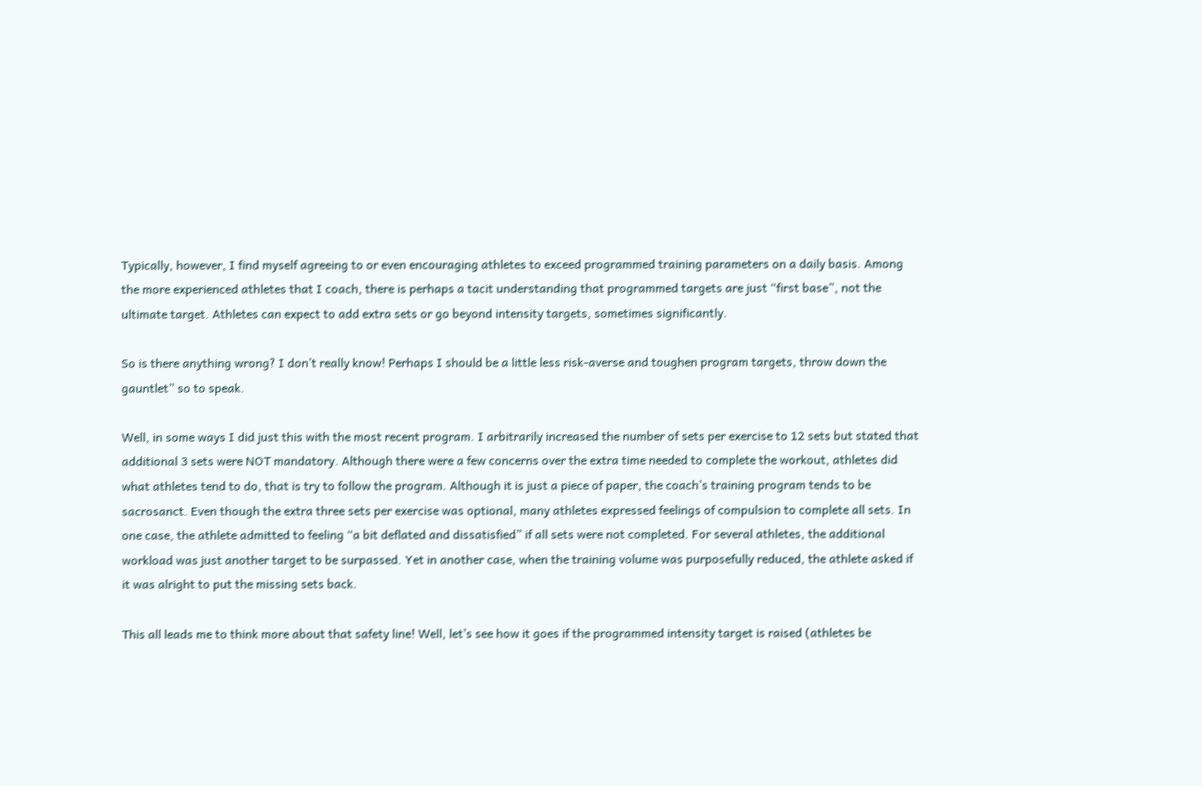Typically, however, I find myself agreeing to or even encouraging athletes to exceed programmed training parameters on a daily basis. Among the more experienced athletes that I coach, there is perhaps a tacit understanding that programmed targets are just “first base”, not the ultimate target. Athletes can expect to add extra sets or go beyond intensity targets, sometimes significantly.

So is there anything wrong? I don’t really know! Perhaps I should be a little less risk-averse and toughen program targets, throw down the gauntlet” so to speak.

Well, in some ways I did just this with the most recent program. I arbitrarily increased the number of sets per exercise to 12 sets but stated that additional 3 sets were NOT mandatory. Although there were a few concerns over the extra time needed to complete the workout, athletes did what athletes tend to do, that is try to follow the program. Although it is just a piece of paper, the coach’s training program tends to be sacrosanct. Even though the extra three sets per exercise was optional, many athletes expressed feelings of compulsion to complete all sets. In one case, the athlete admitted to feeling “a bit deflated and dissatisfied” if all sets were not completed. For several athletes, the additional workload was just another target to be surpassed. Yet in another case, when the training volume was purposefully reduced, the athlete asked if it was alright to put the missing sets back.

This all leads me to think more about that safety line! Well, let’s see how it goes if the programmed intensity target is raised (athletes be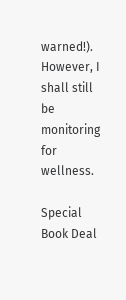warned!). However, I shall still be monitoring for wellness.

Special Book Deal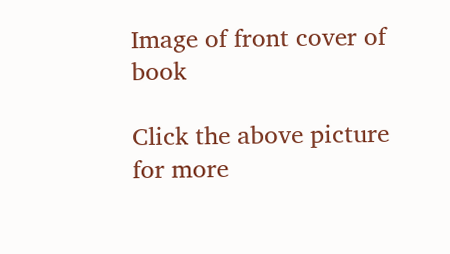Image of front cover of book

Click the above picture for more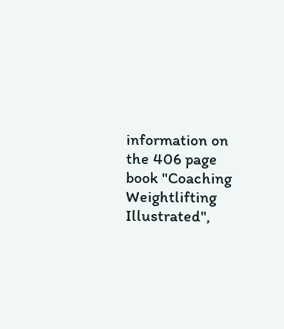information on the 406 page book "Coaching Weightlifting Illustrated",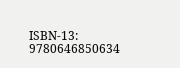ISBN-13: 9780646850634